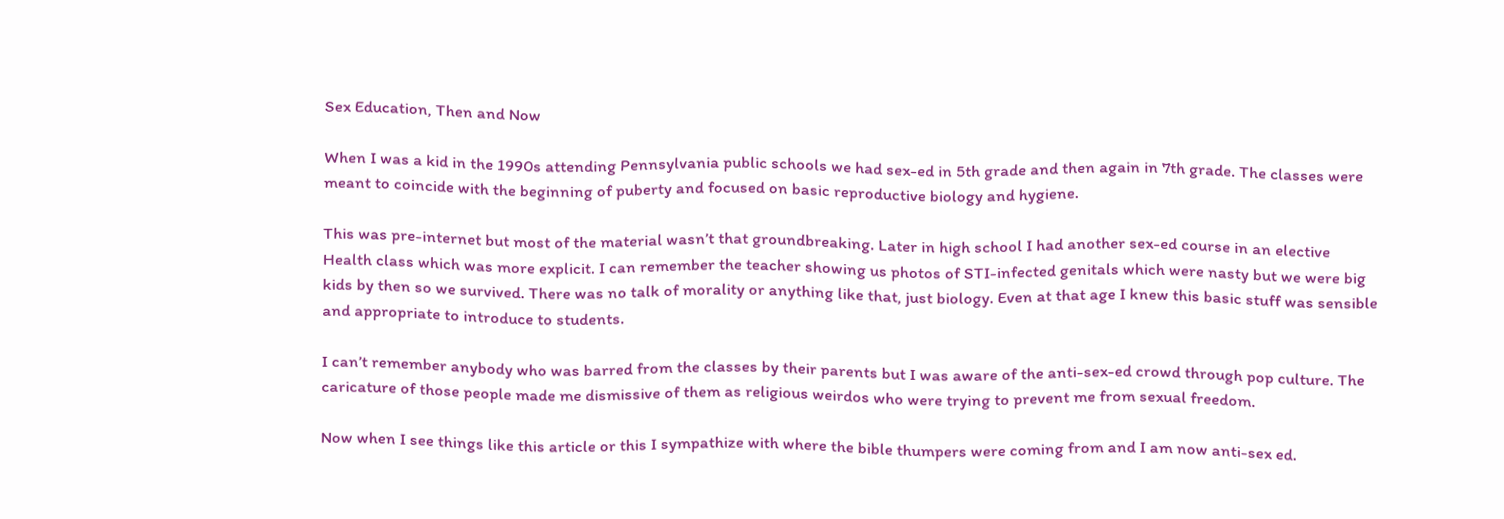Sex Education, Then and Now

When I was a kid in the 1990s attending Pennsylvania public schools we had sex-ed in 5th grade and then again in 7th grade. The classes were meant to coincide with the beginning of puberty and focused on basic reproductive biology and hygiene.

This was pre-internet but most of the material wasn’t that groundbreaking. Later in high school I had another sex-ed course in an elective Health class which was more explicit. I can remember the teacher showing us photos of STI-infected genitals which were nasty but we were big kids by then so we survived. There was no talk of morality or anything like that, just biology. Even at that age I knew this basic stuff was sensible and appropriate to introduce to students.

I can’t remember anybody who was barred from the classes by their parents but I was aware of the anti-sex-ed crowd through pop culture. The caricature of those people made me dismissive of them as religious weirdos who were trying to prevent me from sexual freedom.

Now when I see things like this article or this I sympathize with where the bible thumpers were coming from and I am now anti-sex ed.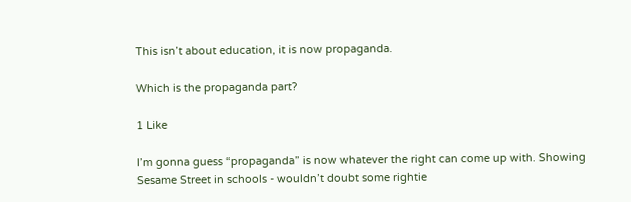This isn’t about education, it is now propaganda.

Which is the propaganda part?

1 Like

I’m gonna guess “propaganda” is now whatever the right can come up with. Showing Sesame Street in schools - wouldn’t doubt some rightie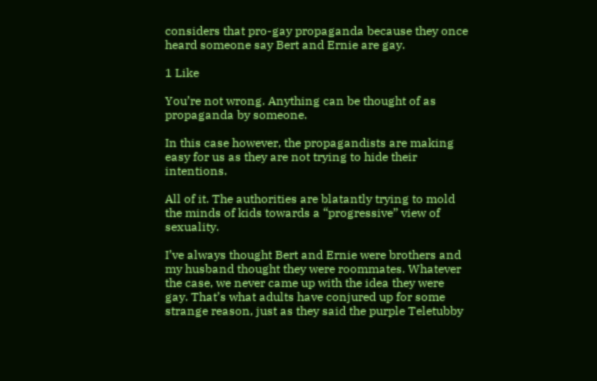considers that pro-gay propaganda because they once heard someone say Bert and Ernie are gay.

1 Like

You’re not wrong. Anything can be thought of as propaganda by someone.

In this case however, the propagandists are making easy for us as they are not trying to hide their intentions.

All of it. The authorities are blatantly trying to mold the minds of kids towards a “progressive” view of sexuality.

I’ve always thought Bert and Ernie were brothers and my husband thought they were roommates. Whatever the case, we never came up with the idea they were gay. That’s what adults have conjured up for some strange reason, just as they said the purple Teletubby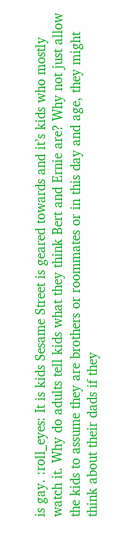is gay. :roll_eyes: It is kids Sesame Street is geared towards and it’s kids who mostly watch it. Why do adults tell kids what they think Bert and Ernie are? Why not just allow the kids to assume they are brothers or roommates or in this day and age, they might think about their dads if they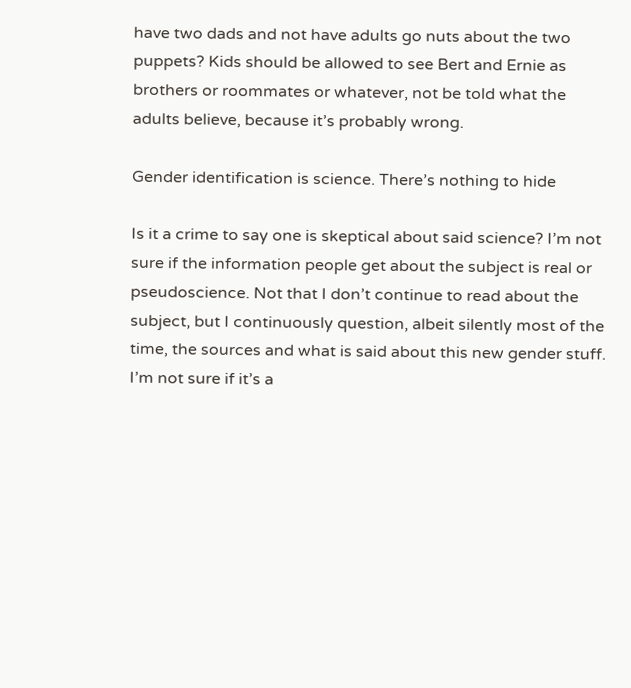have two dads and not have adults go nuts about the two puppets? Kids should be allowed to see Bert and Ernie as brothers or roommates or whatever, not be told what the adults believe, because it’s probably wrong.

Gender identification is science. There’s nothing to hide

Is it a crime to say one is skeptical about said science? I’m not sure if the information people get about the subject is real or pseudoscience. Not that I don’t continue to read about the subject, but I continuously question, albeit silently most of the time, the sources and what is said about this new gender stuff. I’m not sure if it’s a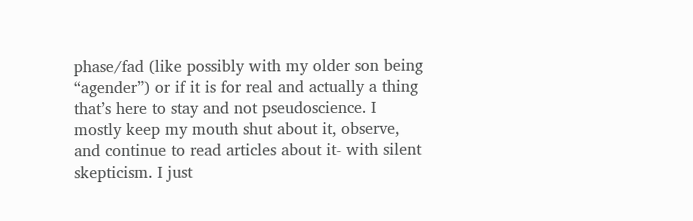phase/fad (like possibly with my older son being “agender”) or if it is for real and actually a thing that’s here to stay and not pseudoscience. I mostly keep my mouth shut about it, observe, and continue to read articles about it- with silent skepticism. I just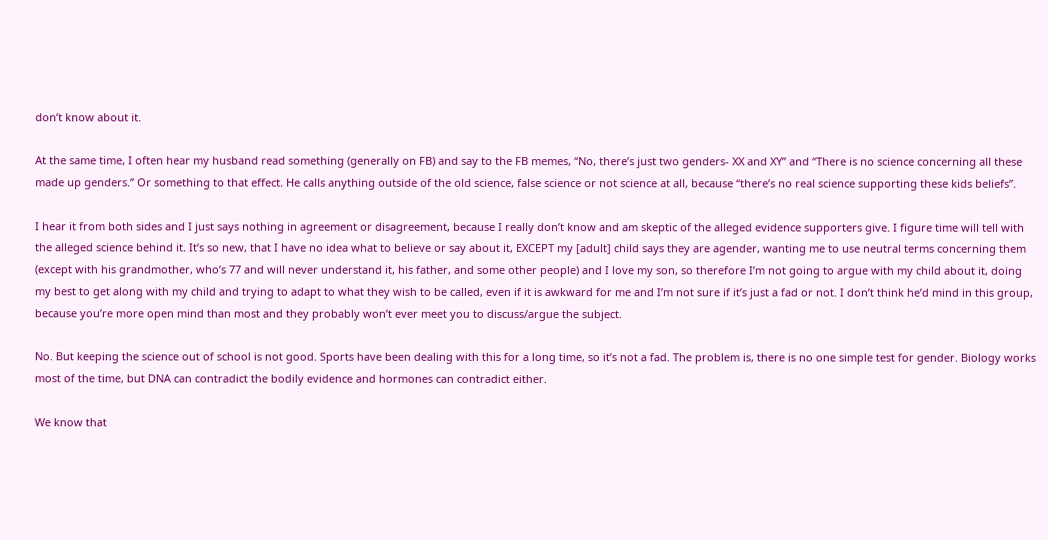don’t know about it.

At the same time, I often hear my husband read something (generally on FB) and say to the FB memes, “No, there’s just two genders- XX and XY” and “There is no science concerning all these made up genders.” Or something to that effect. He calls anything outside of the old science, false science or not science at all, because “there’s no real science supporting these kids beliefs”.

I hear it from both sides and I just says nothing in agreement or disagreement, because I really don’t know and am skeptic of the alleged evidence supporters give. I figure time will tell with the alleged science behind it. It’s so new, that I have no idea what to believe or say about it, EXCEPT my [adult] child says they are agender, wanting me to use neutral terms concerning them (except with his grandmother, who’s 77 and will never understand it, his father, and some other people) and I love my son, so therefore I’m not going to argue with my child about it, doing my best to get along with my child and trying to adapt to what they wish to be called, even if it is awkward for me and I’m not sure if it’s just a fad or not. I don’t think he’d mind in this group, because you’re more open mind than most and they probably won’t ever meet you to discuss/argue the subject.

No. But keeping the science out of school is not good. Sports have been dealing with this for a long time, so it’s not a fad. The problem is, there is no one simple test for gender. Biology works most of the time, but DNA can contradict the bodily evidence and hormones can contradict either.

We know that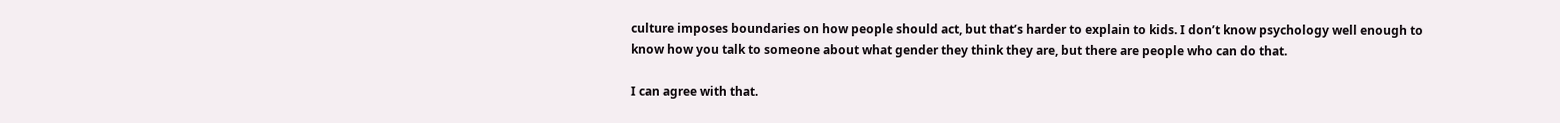culture imposes boundaries on how people should act, but that’s harder to explain to kids. I don’t know psychology well enough to know how you talk to someone about what gender they think they are, but there are people who can do that.

I can agree with that.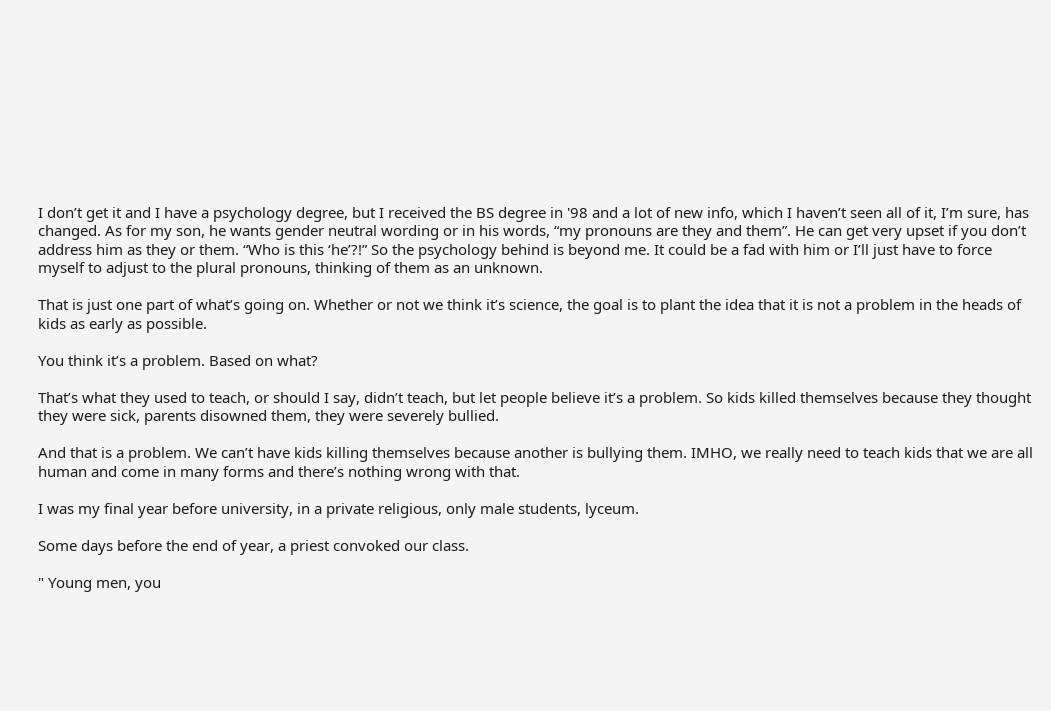I don’t get it and I have a psychology degree, but I received the BS degree in '98 and a lot of new info, which I haven’t seen all of it, I’m sure, has changed. As for my son, he wants gender neutral wording or in his words, “my pronouns are they and them”. He can get very upset if you don’t address him as they or them. “Who is this ‘he’?!” So the psychology behind is beyond me. It could be a fad with him or I’ll just have to force myself to adjust to the plural pronouns, thinking of them as an unknown.

That is just one part of what’s going on. Whether or not we think it’s science, the goal is to plant the idea that it is not a problem in the heads of kids as early as possible.

You think it’s a problem. Based on what?

That’s what they used to teach, or should I say, didn’t teach, but let people believe it’s a problem. So kids killed themselves because they thought they were sick, parents disowned them, they were severely bullied.

And that is a problem. We can’t have kids killing themselves because another is bullying them. IMHO, we really need to teach kids that we are all human and come in many forms and there’s nothing wrong with that.

I was my final year before university, in a private religious, only male students, lyceum.

Some days before the end of year, a priest convoked our class.

" Young men, you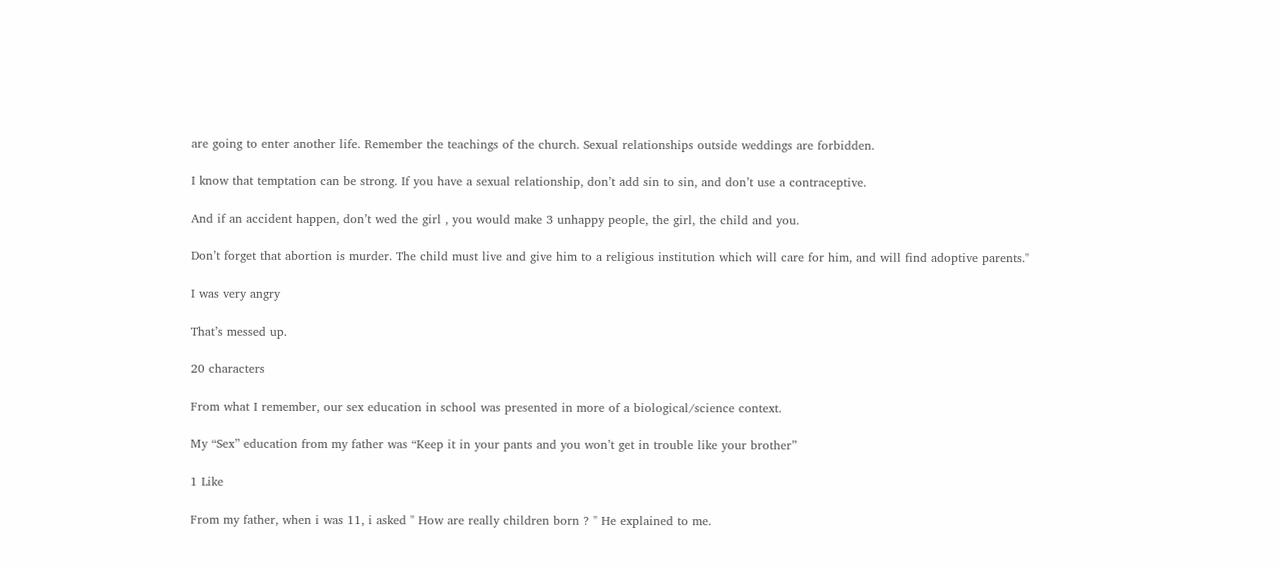are going to enter another life. Remember the teachings of the church. Sexual relationships outside weddings are forbidden.

I know that temptation can be strong. If you have a sexual relationship, don’t add sin to sin, and don’t use a contraceptive.

And if an accident happen, don’t wed the girl , you would make 3 unhappy people, the girl, the child and you.

Don’t forget that abortion is murder. The child must live and give him to a religious institution which will care for him, and will find adoptive parents."

I was very angry

That’s messed up.

20 characters

From what I remember, our sex education in school was presented in more of a biological/science context.

My “Sex” education from my father was “Keep it in your pants and you won’t get in trouble like your brother”

1 Like

From my father, when i was 11, i asked " How are really children born ? " He explained to me.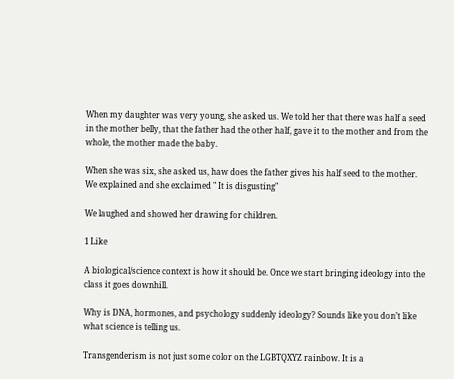When my daughter was very young, she asked us. We told her that there was half a seed in the mother belly, that the father had the other half, gave it to the mother and from the whole, the mother made the baby.

When she was six, she asked us, haw does the father gives his half seed to the mother. We explained and she exclaimed " It is disgusting"

We laughed and showed her drawing for children.

1 Like

A biological/science context is how it should be. Once we start bringing ideology into the class it goes downhill.

Why is DNA, hormones, and psychology suddenly ideology? Sounds like you don’t like what science is telling us.

Transgenderism is not just some color on the LGBTQXYZ rainbow. It is a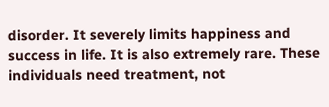disorder. It severely limits happiness and success in life. It is also extremely rare. These individuals need treatment, not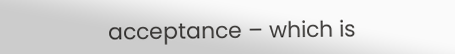acceptance – which is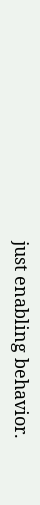just enabling behavior.